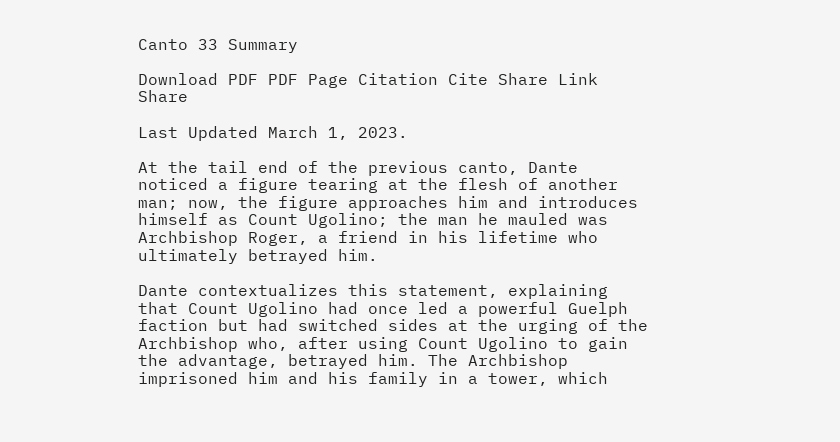Canto 33 Summary

Download PDF PDF Page Citation Cite Share Link Share

Last Updated March 1, 2023.

At the tail end of the previous canto, Dante noticed a figure tearing at the flesh of another man; now, the figure approaches him and introduces himself as Count Ugolino; the man he mauled was Archbishop Roger, a friend in his lifetime who ultimately betrayed him.

Dante contextualizes this statement, explaining that Count Ugolino had once led a powerful Guelph faction but had switched sides at the urging of the Archbishop who, after using Count Ugolino to gain the advantage, betrayed him. The Archbishop imprisoned him and his family in a tower, which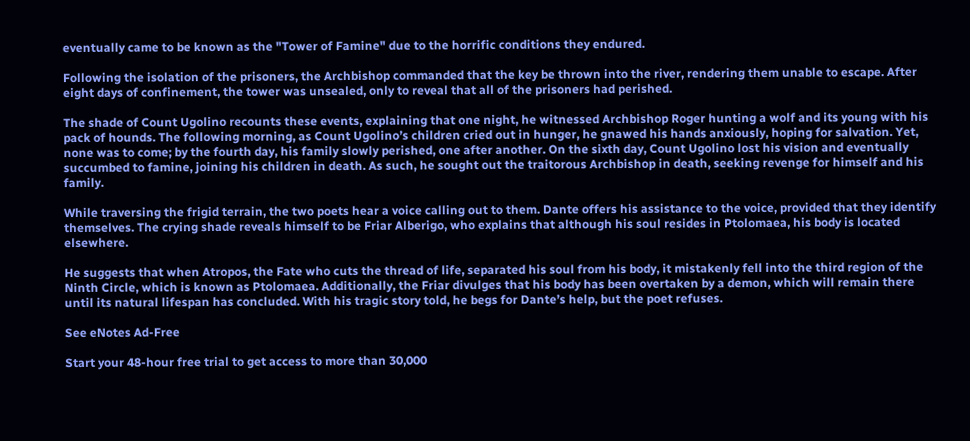eventually came to be known as the "Tower of Famine" due to the horrific conditions they endured.

Following the isolation of the prisoners, the Archbishop commanded that the key be thrown into the river, rendering them unable to escape. After eight days of confinement, the tower was unsealed, only to reveal that all of the prisoners had perished.

The shade of Count Ugolino recounts these events, explaining that one night, he witnessed Archbishop Roger hunting a wolf and its young with his pack of hounds. The following morning, as Count Ugolino’s children cried out in hunger, he gnawed his hands anxiously, hoping for salvation. Yet, none was to come; by the fourth day, his family slowly perished, one after another. On the sixth day, Count Ugolino lost his vision and eventually succumbed to famine, joining his children in death. As such, he sought out the traitorous Archbishop in death, seeking revenge for himself and his family.

While traversing the frigid terrain, the two poets hear a voice calling out to them. Dante offers his assistance to the voice, provided that they identify themselves. The crying shade reveals himself to be Friar Alberigo, who explains that although his soul resides in Ptolomaea, his body is located elsewhere.

He suggests that when Atropos, the Fate who cuts the thread of life, separated his soul from his body, it mistakenly fell into the third region of the Ninth Circle, which is known as Ptolomaea. Additionally, the Friar divulges that his body has been overtaken by a demon, which will remain there until its natural lifespan has concluded. With his tragic story told, he begs for Dante’s help, but the poet refuses.

See eNotes Ad-Free

Start your 48-hour free trial to get access to more than 30,000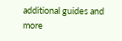additional guides and more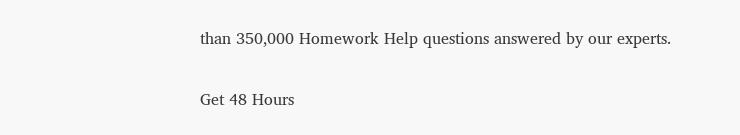than 350,000 Homework Help questions answered by our experts.

Get 48 Hours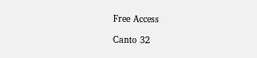Free Access

Canto 32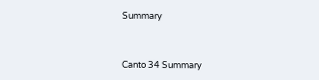Summary


Canto 34 Summary